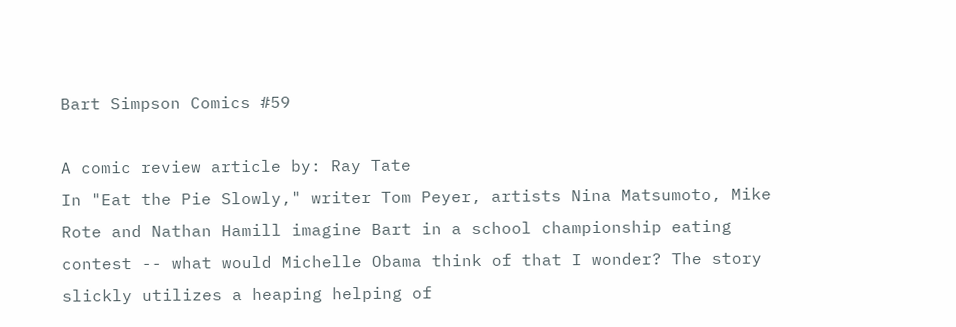Bart Simpson Comics #59

A comic review article by: Ray Tate
In "Eat the Pie Slowly," writer Tom Peyer, artists Nina Matsumoto, Mike Rote and Nathan Hamill imagine Bart in a school championship eating contest -- what would Michelle Obama think of that I wonder? The story slickly utilizes a heaping helping of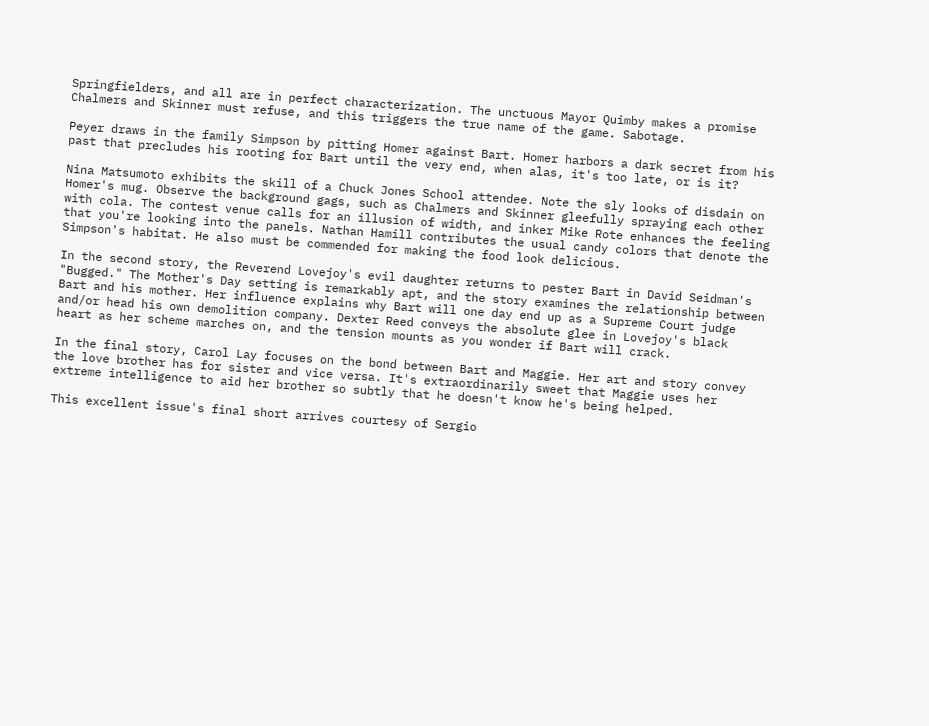Springfielders, and all are in perfect characterization. The unctuous Mayor Quimby makes a promise Chalmers and Skinner must refuse, and this triggers the true name of the game. Sabotage.

Peyer draws in the family Simpson by pitting Homer against Bart. Homer harbors a dark secret from his past that precludes his rooting for Bart until the very end, when alas, it's too late, or is it?

Nina Matsumoto exhibits the skill of a Chuck Jones School attendee. Note the sly looks of disdain on Homer's mug. Observe the background gags, such as Chalmers and Skinner gleefully spraying each other with cola. The contest venue calls for an illusion of width, and inker Mike Rote enhances the feeling that you're looking into the panels. Nathan Hamill contributes the usual candy colors that denote the Simpson's habitat. He also must be commended for making the food look delicious.

In the second story, the Reverend Lovejoy's evil daughter returns to pester Bart in David Seidman's "Bugged." The Mother's Day setting is remarkably apt, and the story examines the relationship between Bart and his mother. Her influence explains why Bart will one day end up as a Supreme Court judge and/or head his own demolition company. Dexter Reed conveys the absolute glee in Lovejoy's black heart as her scheme marches on, and the tension mounts as you wonder if Bart will crack.

In the final story, Carol Lay focuses on the bond between Bart and Maggie. Her art and story convey the love brother has for sister and vice versa. It's extraordinarily sweet that Maggie uses her extreme intelligence to aid her brother so subtly that he doesn't know he's being helped.

This excellent issue's final short arrives courtesy of Sergio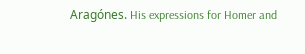Aragónes. His expressions for Homer and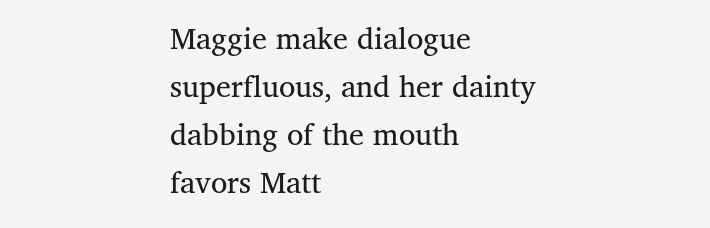Maggie make dialogue superfluous, and her dainty dabbing of the mouth favors Matt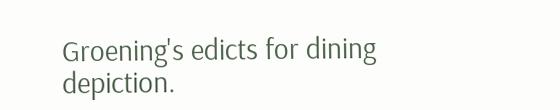Groening's edicts for dining depiction.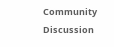Community Discussion